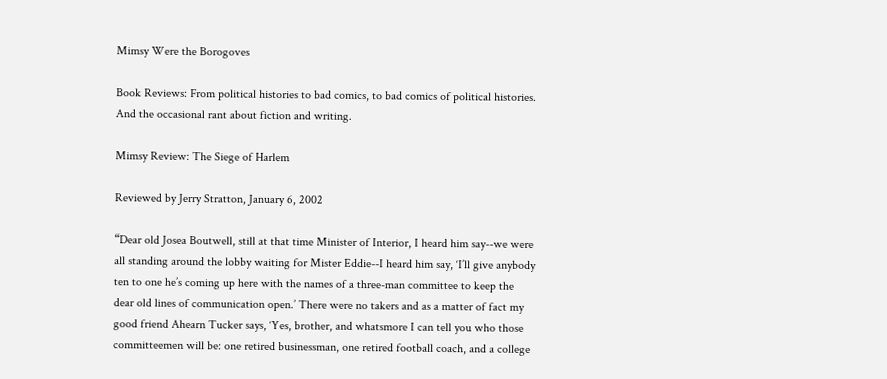Mimsy Were the Borogoves

Book Reviews: From political histories to bad comics, to bad comics of political histories. And the occasional rant about fiction and writing.

Mimsy Review: The Siege of Harlem

Reviewed by Jerry Stratton, January 6, 2002

“Dear old Josea Boutwell, still at that time Minister of Interior, I heard him say--we were all standing around the lobby waiting for Mister Eddie--I heard him say, ‘I’ll give anybody ten to one he’s coming up here with the names of a three-man committee to keep the dear old lines of communication open.’ There were no takers and as a matter of fact my good friend Ahearn Tucker says, ‘Yes, brother, and whatsmore I can tell you who those committeemen will be: one retired businessman, one retired football coach, and a college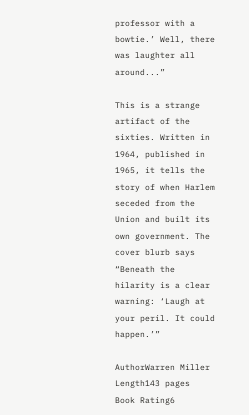professor with a bowtie.’ Well, there was laughter all around...”

This is a strange artifact of the sixties. Written in 1964, published in 1965, it tells the story of when Harlem seceded from the Union and built its own government. The cover blurb says “Beneath the hilarity is a clear warning: ‘Laugh at your peril. It could happen.’”

AuthorWarren Miller
Length143 pages
Book Rating6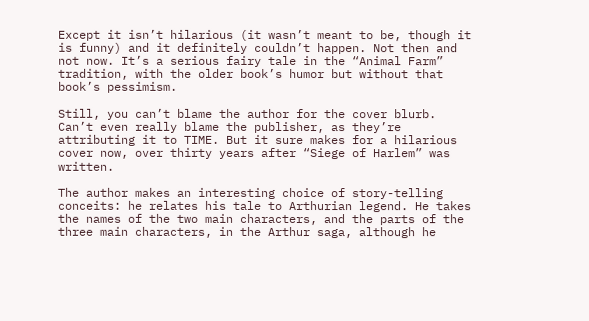Except it isn’t hilarious (it wasn’t meant to be, though it is funny) and it definitely couldn’t happen. Not then and not now. It’s a serious fairy tale in the “Animal Farm” tradition, with the older book’s humor but without that book’s pessimism.

Still, you can’t blame the author for the cover blurb. Can’t even really blame the publisher, as they’re attributing it to TIME. But it sure makes for a hilarious cover now, over thirty years after “Siege of Harlem” was written.

The author makes an interesting choice of story-telling conceits: he relates his tale to Arthurian legend. He takes the names of the two main characters, and the parts of the three main characters, in the Arthur saga, although he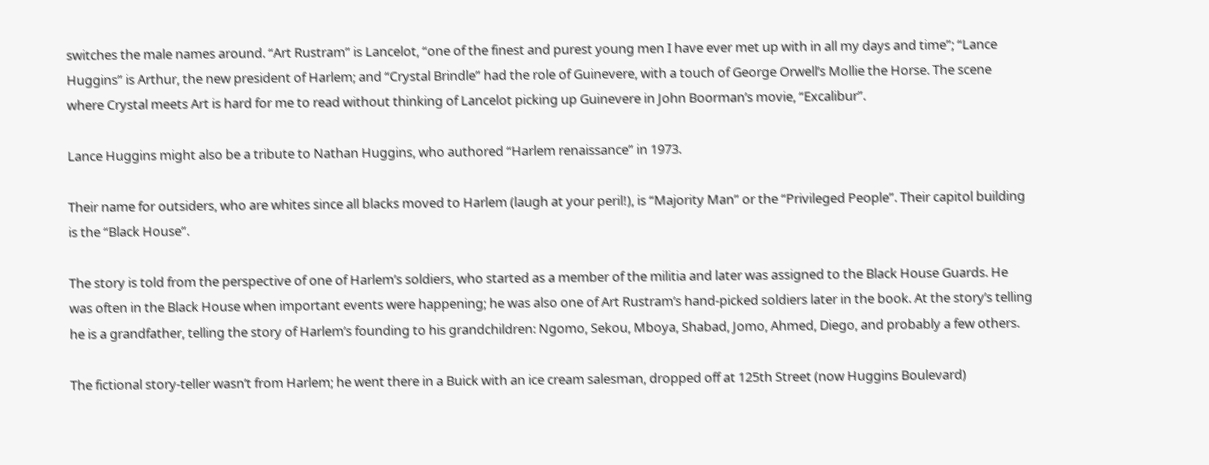switches the male names around. “Art Rustram” is Lancelot, “one of the finest and purest young men I have ever met up with in all my days and time”; “Lance Huggins” is Arthur, the new president of Harlem; and “Crystal Brindle” had the role of Guinevere, with a touch of George Orwell’s Mollie the Horse. The scene where Crystal meets Art is hard for me to read without thinking of Lancelot picking up Guinevere in John Boorman’s movie, “Excalibur”.

Lance Huggins might also be a tribute to Nathan Huggins, who authored “Harlem renaissance” in 1973.

Their name for outsiders, who are whites since all blacks moved to Harlem (laugh at your peril!), is “Majority Man” or the “Privileged People”. Their capitol building is the “Black House”.

The story is told from the perspective of one of Harlem’s soldiers, who started as a member of the militia and later was assigned to the Black House Guards. He was often in the Black House when important events were happening; he was also one of Art Rustram’s hand-picked soldiers later in the book. At the story’s telling he is a grandfather, telling the story of Harlem’s founding to his grandchildren: Ngomo, Sekou, Mboya, Shabad, Jomo, Ahmed, Diego, and probably a few others.

The fictional story-teller wasn’t from Harlem; he went there in a Buick with an ice cream salesman, dropped off at 125th Street (now Huggins Boulevard)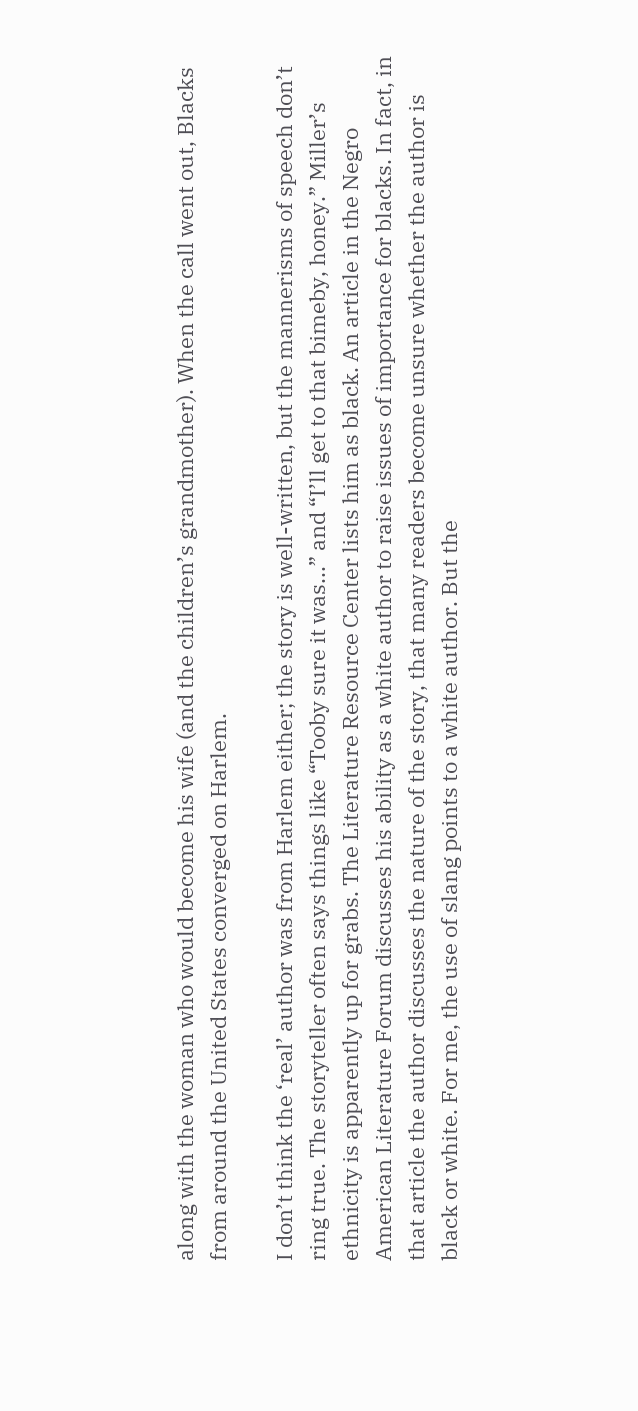along with the woman who would become his wife (and the children’s grandmother). When the call went out, Blacks from around the United States converged on Harlem.

I don’t think the ‘real’ author was from Harlem either; the story is well-written, but the mannerisms of speech don’t ring true. The storyteller often says things like “Tooby sure it was...” and “I’ll get to that bimeby, honey.” Miller’s ethnicity is apparently up for grabs. The Literature Resource Center lists him as black. An article in the Negro American Literature Forum discusses his ability as a white author to raise issues of importance for blacks. In fact, in that article the author discusses the nature of the story, that many readers become unsure whether the author is black or white. For me, the use of slang points to a white author. But the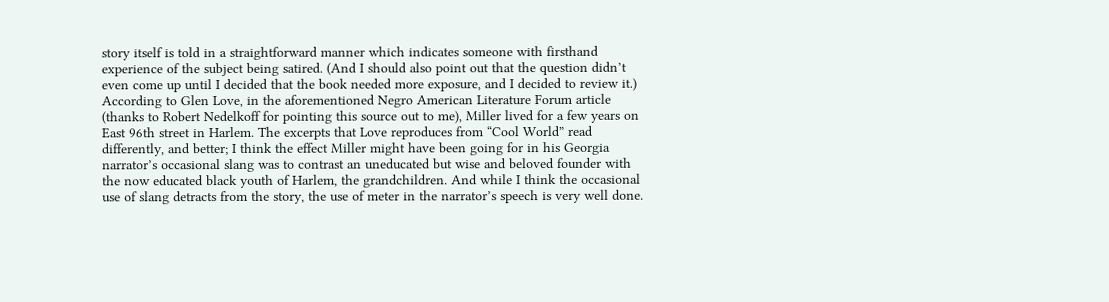story itself is told in a straightforward manner which indicates someone with firsthand experience of the subject being satired. (And I should also point out that the question didn’t even come up until I decided that the book needed more exposure, and I decided to review it.) According to Glen Love, in the aforementioned Negro American Literature Forum article (thanks to Robert Nedelkoff for pointing this source out to me), Miller lived for a few years on East 96th street in Harlem. The excerpts that Love reproduces from “Cool World” read differently, and better; I think the effect Miller might have been going for in his Georgia narrator’s occasional slang was to contrast an uneducated but wise and beloved founder with the now educated black youth of Harlem, the grandchildren. And while I think the occasional use of slang detracts from the story, the use of meter in the narrator’s speech is very well done.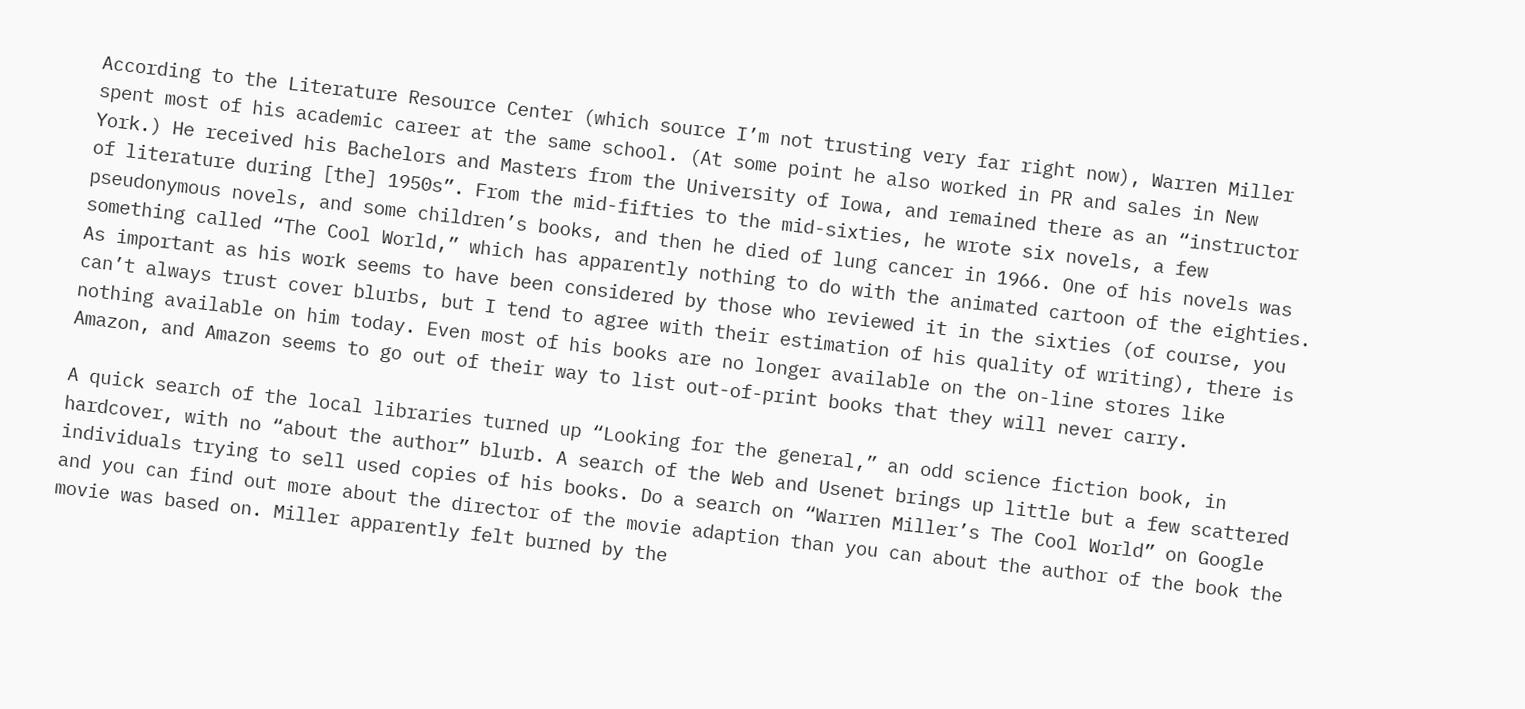According to the Literature Resource Center (which source I’m not trusting very far right now), Warren Miller spent most of his academic career at the same school. (At some point he also worked in PR and sales in New York.) He received his Bachelors and Masters from the University of Iowa, and remained there as an “instructor of literature during [the] 1950s”. From the mid-fifties to the mid-sixties, he wrote six novels, a few pseudonymous novels, and some children’s books, and then he died of lung cancer in 1966. One of his novels was something called “The Cool World,” which has apparently nothing to do with the animated cartoon of the eighties. As important as his work seems to have been considered by those who reviewed it in the sixties (of course, you can’t always trust cover blurbs, but I tend to agree with their estimation of his quality of writing), there is nothing available on him today. Even most of his books are no longer available on the on-line stores like Amazon, and Amazon seems to go out of their way to list out-of-print books that they will never carry.

A quick search of the local libraries turned up “Looking for the general,” an odd science fiction book, in hardcover, with no “about the author” blurb. A search of the Web and Usenet brings up little but a few scattered individuals trying to sell used copies of his books. Do a search on “Warren Miller’s The Cool World” on Google and you can find out more about the director of the movie adaption than you can about the author of the book the movie was based on. Miller apparently felt burned by the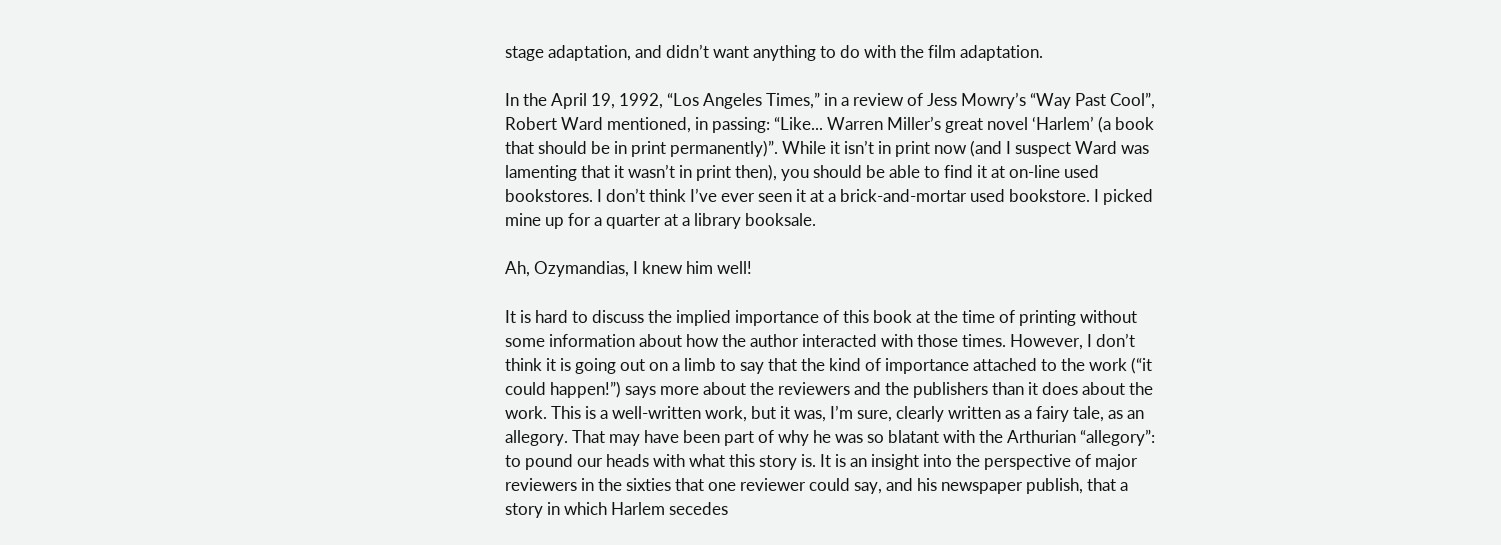stage adaptation, and didn’t want anything to do with the film adaptation.

In the April 19, 1992, “Los Angeles Times,” in a review of Jess Mowry’s “Way Past Cool”, Robert Ward mentioned, in passing: “Like... Warren Miller’s great novel ‘Harlem’ (a book that should be in print permanently)”. While it isn’t in print now (and I suspect Ward was lamenting that it wasn’t in print then), you should be able to find it at on-line used bookstores. I don’t think I’ve ever seen it at a brick-and-mortar used bookstore. I picked mine up for a quarter at a library booksale.

Ah, Ozymandias, I knew him well!

It is hard to discuss the implied importance of this book at the time of printing without some information about how the author interacted with those times. However, I don’t think it is going out on a limb to say that the kind of importance attached to the work (“it could happen!”) says more about the reviewers and the publishers than it does about the work. This is a well-written work, but it was, I’m sure, clearly written as a fairy tale, as an allegory. That may have been part of why he was so blatant with the Arthurian “allegory”: to pound our heads with what this story is. It is an insight into the perspective of major reviewers in the sixties that one reviewer could say, and his newspaper publish, that a story in which Harlem secedes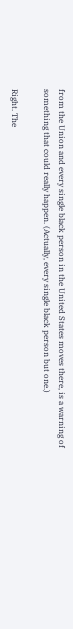from the Union and every single black person in the United States moves there, is a warning of something that could really happen. (Actually, every single black person but one.)

Right. The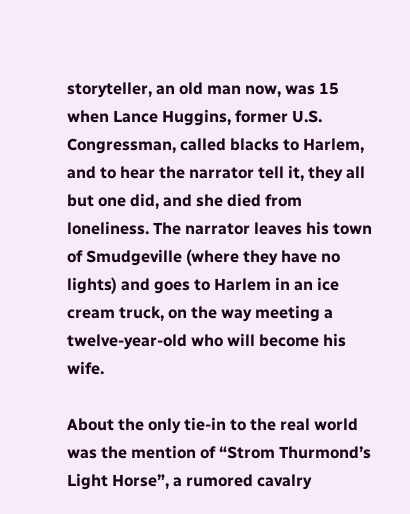storyteller, an old man now, was 15 when Lance Huggins, former U.S. Congressman, called blacks to Harlem, and to hear the narrator tell it, they all but one did, and she died from loneliness. The narrator leaves his town of Smudgeville (where they have no lights) and goes to Harlem in an ice cream truck, on the way meeting a twelve-year-old who will become his wife.

About the only tie-in to the real world was the mention of “Strom Thurmond’s Light Horse”, a rumored cavalry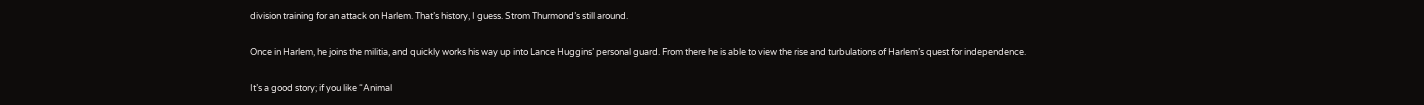division training for an attack on Harlem. That’s history, I guess. Strom Thurmond’s still around.

Once in Harlem, he joins the militia, and quickly works his way up into Lance Huggins’ personal guard. From there he is able to view the rise and turbulations of Harlem’s quest for independence.

It’s a good story; if you like “Animal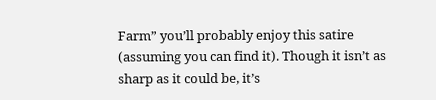Farm” you’ll probably enjoy this satire (assuming you can find it). Though it isn’t as sharp as it could be, it’s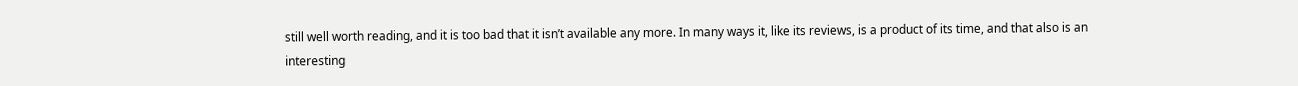still well worth reading, and it is too bad that it isn’t available any more. In many ways it, like its reviews, is a product of its time, and that also is an interesting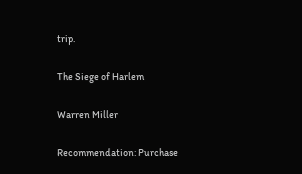trip.

The Siege of Harlem

Warren Miller

Recommendation: Purchase